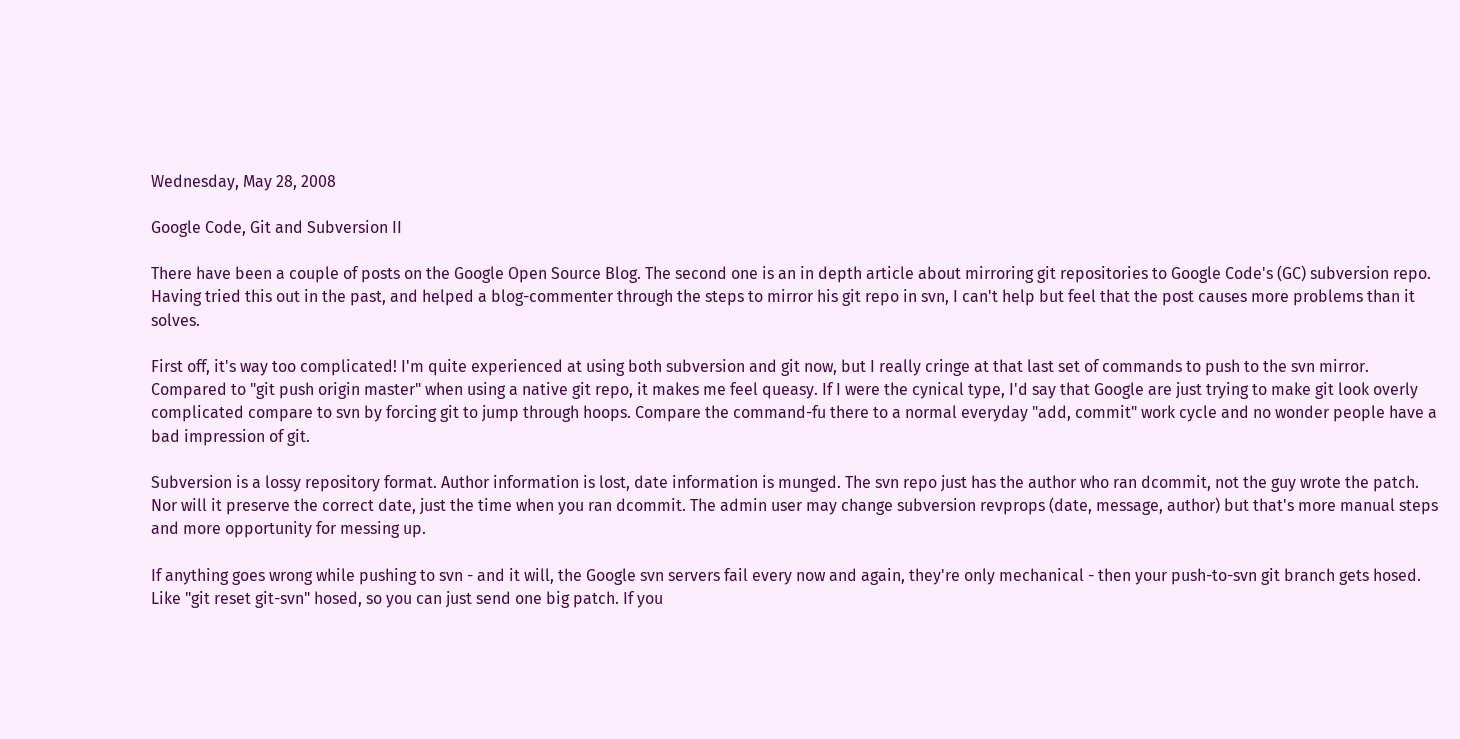Wednesday, May 28, 2008

Google Code, Git and Subversion II

There have been a couple of posts on the Google Open Source Blog. The second one is an in depth article about mirroring git repositories to Google Code's (GC) subversion repo. Having tried this out in the past, and helped a blog-commenter through the steps to mirror his git repo in svn, I can't help but feel that the post causes more problems than it solves.

First off, it's way too complicated! I'm quite experienced at using both subversion and git now, but I really cringe at that last set of commands to push to the svn mirror. Compared to "git push origin master" when using a native git repo, it makes me feel queasy. If I were the cynical type, I'd say that Google are just trying to make git look overly complicated compare to svn by forcing git to jump through hoops. Compare the command-fu there to a normal everyday "add, commit" work cycle and no wonder people have a bad impression of git.

Subversion is a lossy repository format. Author information is lost, date information is munged. The svn repo just has the author who ran dcommit, not the guy wrote the patch. Nor will it preserve the correct date, just the time when you ran dcommit. The admin user may change subversion revprops (date, message, author) but that's more manual steps and more opportunity for messing up.

If anything goes wrong while pushing to svn - and it will, the Google svn servers fail every now and again, they're only mechanical - then your push-to-svn git branch gets hosed. Like "git reset git-svn" hosed, so you can just send one big patch. If you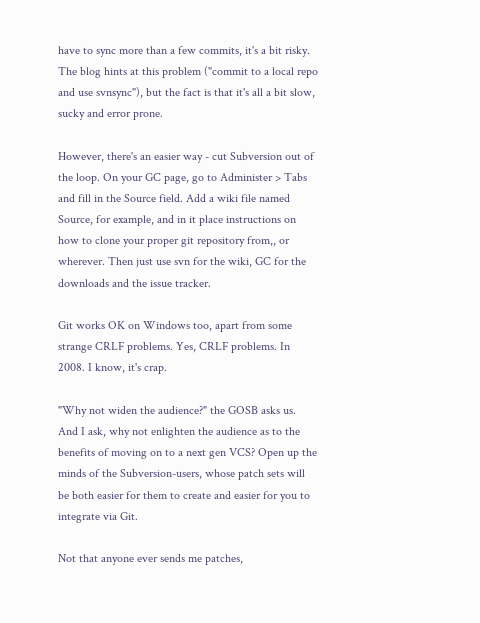have to sync more than a few commits, it's a bit risky. The blog hints at this problem ("commit to a local repo and use svnsync"), but the fact is that it's all a bit slow, sucky and error prone.

However, there's an easier way - cut Subversion out of the loop. On your GC page, go to Administer > Tabs and fill in the Source field. Add a wiki file named Source, for example, and in it place instructions on how to clone your proper git repository from,, or wherever. Then just use svn for the wiki, GC for the downloads and the issue tracker.

Git works OK on Windows too, apart from some strange CRLF problems. Yes, CRLF problems. In 2008. I know, it's crap.

"Why not widen the audience?" the GOSB asks us. And I ask, why not enlighten the audience as to the benefits of moving on to a next gen VCS? Open up the minds of the Subversion-users, whose patch sets will be both easier for them to create and easier for you to integrate via Git.

Not that anyone ever sends me patches,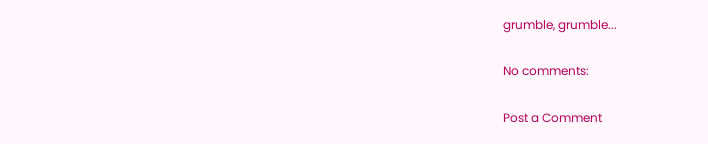grumble, grumble...

No comments:

Post a Comment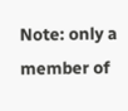Note: only a member of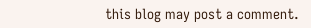this blog may post a comment.